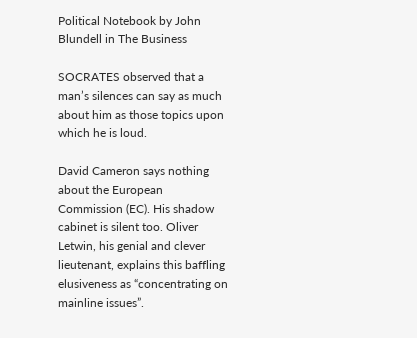Political Notebook by John Blundell in The Business

SOCRATES observed that a man’s silences can say as much about him as those topics upon which he is loud.

David Cameron says nothing about the European Commission (EC). His shadow cabinet is silent too. Oliver Letwin, his genial and clever lieutenant, explains this baffling elusiveness as “concentrating on mainline issues”.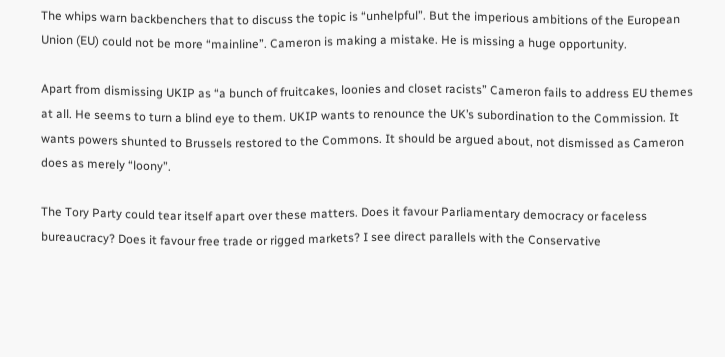The whips warn backbenchers that to discuss the topic is “unhelpful”. But the imperious ambitions of the European Union (EU) could not be more “mainline”. Cameron is making a mistake. He is missing a huge opportunity.

Apart from dismissing UKIP as “a bunch of fruitcakes, loonies and closet racists” Cameron fails to address EU themes at all. He seems to turn a blind eye to them. UKIP wants to renounce the UK’s subordination to the Commission. It wants powers shunted to Brussels restored to the Commons. It should be argued about, not dismissed as Cameron does as merely “loony”.

The Tory Party could tear itself apart over these matters. Does it favour Parliamentary democracy or faceless bureaucracy? Does it favour free trade or rigged markets? I see direct parallels with the Conservative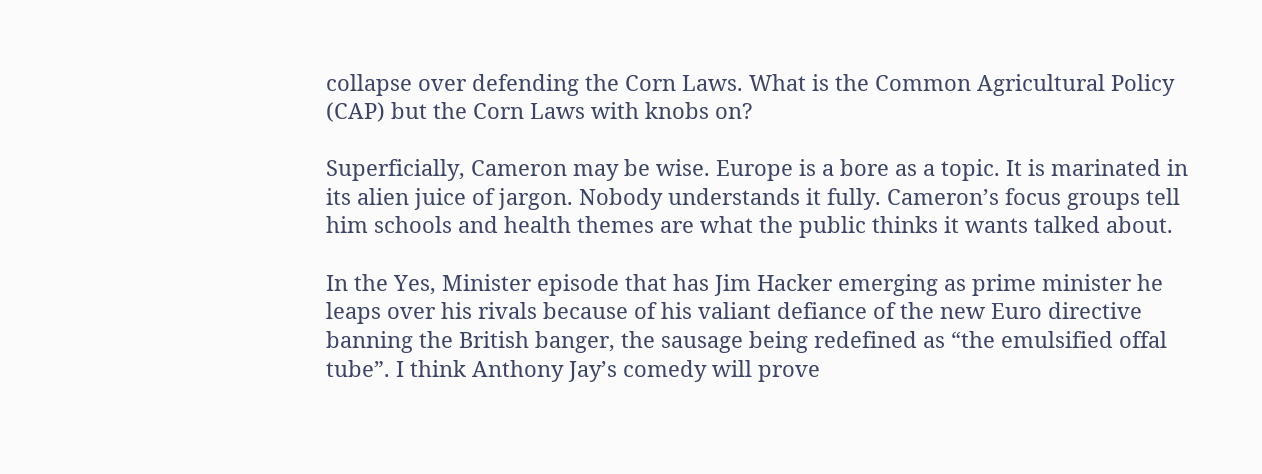collapse over defending the Corn Laws. What is the Common Agricultural Policy (CAP) but the Corn Laws with knobs on?

Superficially, Cameron may be wise. Europe is a bore as a topic. It is marinated in its alien juice of jargon. Nobody understands it fully. Cameron’s focus groups tell him schools and health themes are what the public thinks it wants talked about.

In the Yes, Minister episode that has Jim Hacker emerging as prime minister he leaps over his rivals because of his valiant defiance of the new Euro directive banning the British banger, the sausage being redefined as “the emulsified offal tube”. I think Anthony Jay’s comedy will prove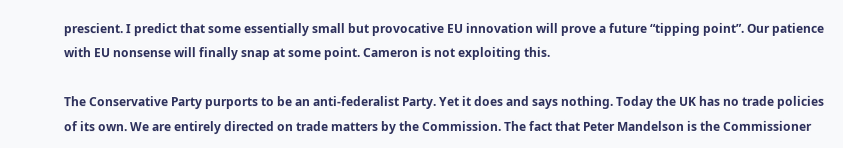prescient. I predict that some essentially small but provocative EU innovation will prove a future “tipping point”. Our patience with EU nonsense will finally snap at some point. Cameron is not exploiting this.

The Conservative Party purports to be an anti-federalist Party. Yet it does and says nothing. Today the UK has no trade policies of its own. We are entirely directed on trade matters by the Commission. The fact that Peter Mandelson is the Commissioner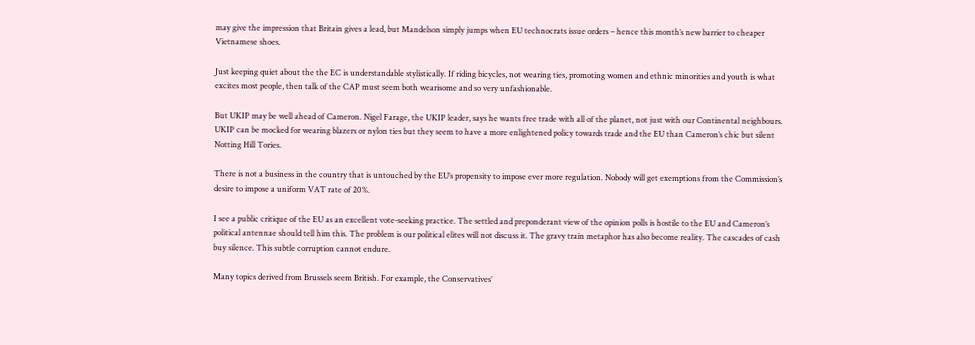may give the impression that Britain gives a lead, but Mandelson simply jumps when EU technocrats issue orders – hence this month’s new barrier to cheaper Vietnamese shoes.

Just keeping quiet about the the EC is understandable stylistically. If riding bicycles, not wearing ties, promoting women and ethnic minorities and youth is what excites most people, then talk of the CAP must seem both wearisome and so very unfashionable.

But UKIP may be well ahead of Cameron. Nigel Farage, the UKIP leader, says he wants free trade with all of the planet, not just with our Continental neighbours. UKIP can be mocked for wearing blazers or nylon ties but they seem to have a more enlightened policy towards trade and the EU than Cameron’s chic but silent Notting Hill Tories.

There is not a business in the country that is untouched by the EU’s propensity to impose ever more regulation. Nobody will get exemptions from the Commission’s desire to impose a uniform VAT rate of 20%.

I see a public critique of the EU as an excellent vote-seeking practice. The settled and preponderant view of the opinion polls is hostile to the EU and Cameron’s political antennae should tell him this. The problem is our political elites will not discuss it. The gravy train metaphor has also become reality. The cascades of cash buy silence. This subtle corruption cannot endure.

Many topics derived from Brussels seem British. For example, the Conservatives’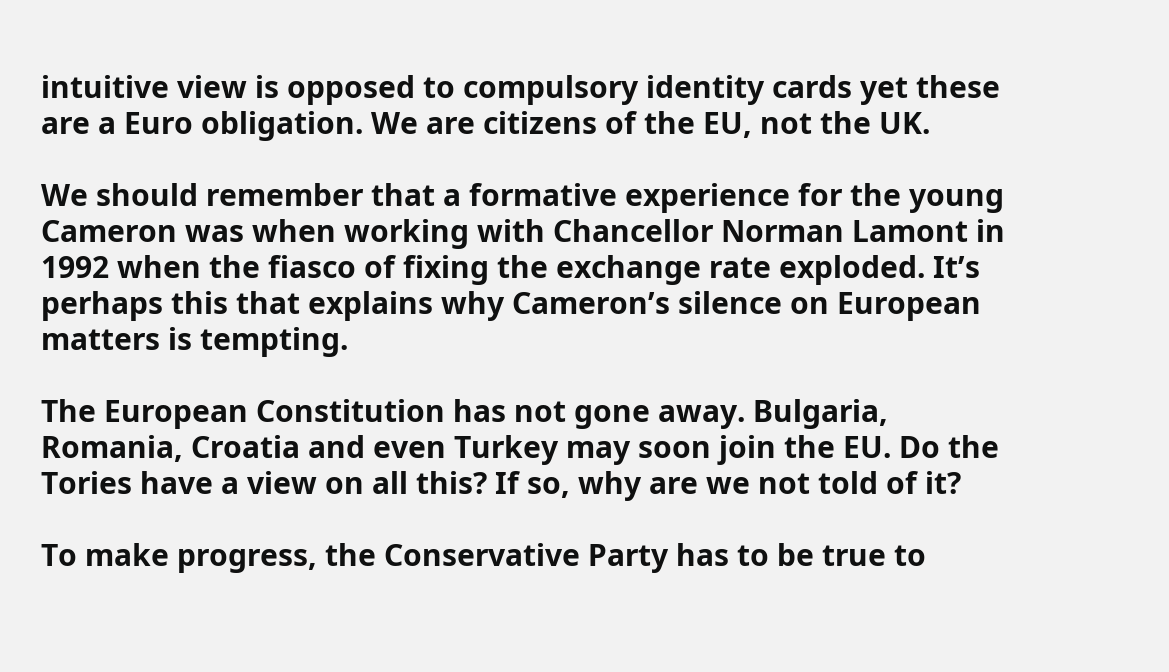intuitive view is opposed to compulsory identity cards yet these are a Euro obligation. We are citizens of the EU, not the UK.

We should remember that a formative experience for the young Cameron was when working with Chancellor Norman Lamont in 1992 when the fiasco of fixing the exchange rate exploded. It’s perhaps this that explains why Cameron’s silence on European matters is tempting.

The European Constitution has not gone away. Bulgaria, Romania, Croatia and even Turkey may soon join the EU. Do the Tories have a view on all this? If so, why are we not told of it?

To make progress, the Conservative Party has to be true to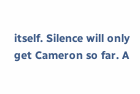itself. Silence will only get Cameron so far. A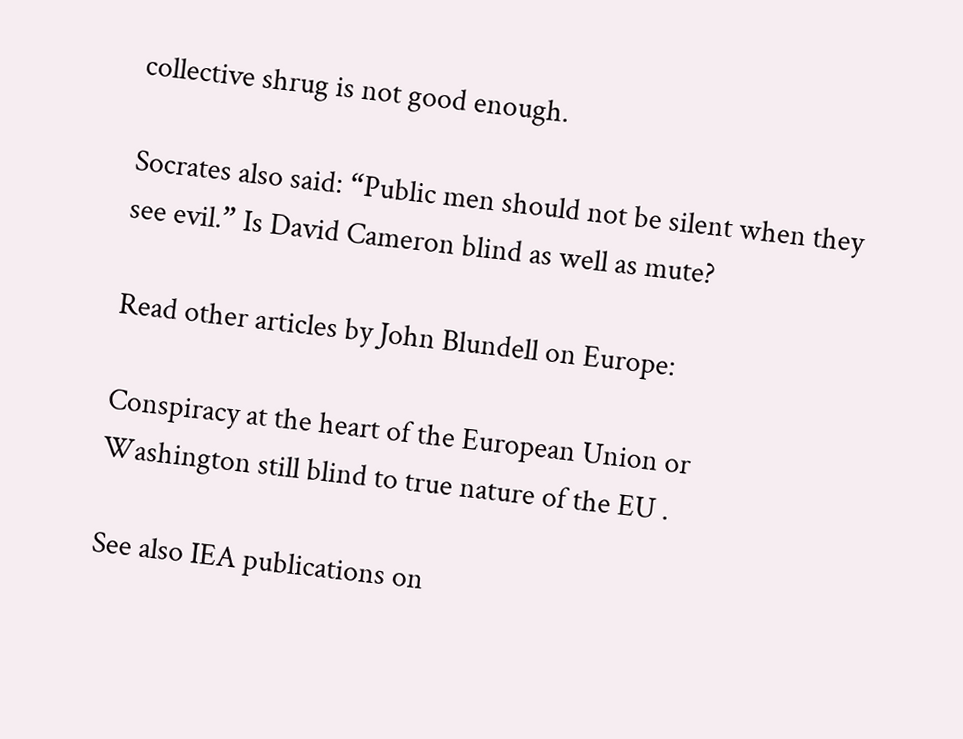collective shrug is not good enough.

Socrates also said: “Public men should not be silent when they see evil.” Is David Cameron blind as well as mute?

Read other articles by John Blundell on Europe:

Conspiracy at the heart of the European Union or
Washington still blind to true nature of the EU .

See also IEA publications on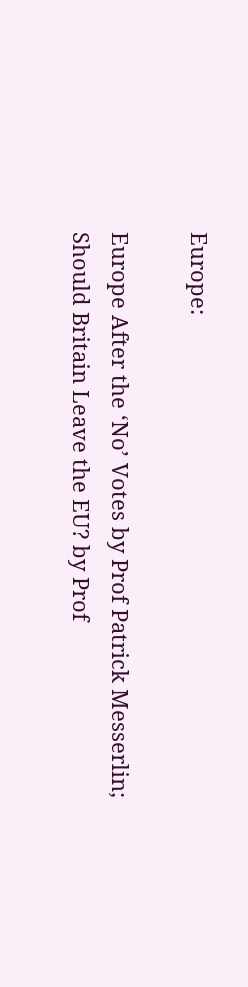Europe:

Europe After the ‘No’ Votes by Prof Patrick Messerlin;
Should Britain Leave the EU? by Prof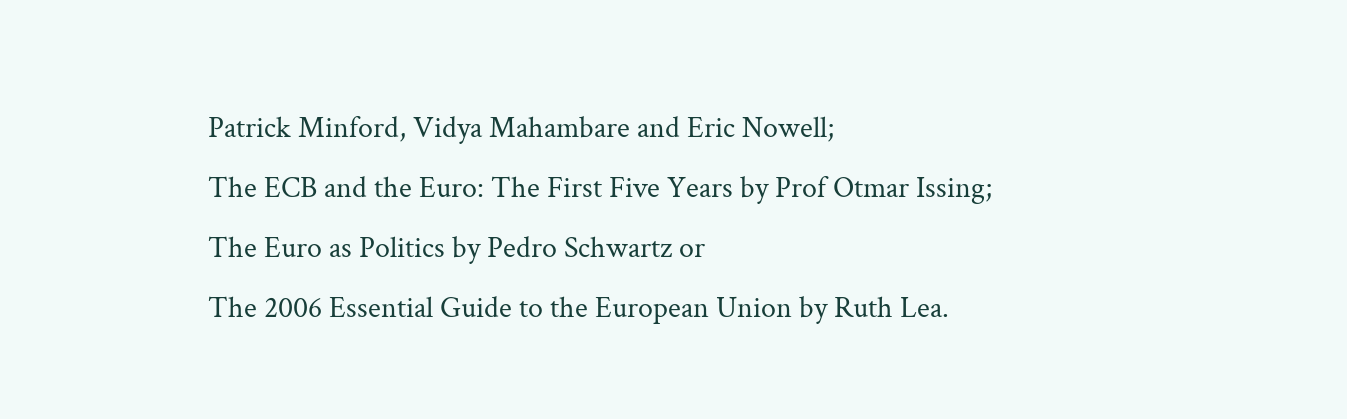Patrick Minford, Vidya Mahambare and Eric Nowell;
The ECB and the Euro: The First Five Years by Prof Otmar Issing;
The Euro as Politics by Pedro Schwartz or
The 2006 Essential Guide to the European Union by Ruth Lea.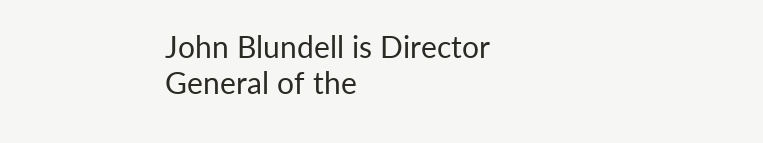John Blundell is Director General of the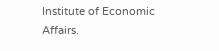Institute of Economic Affairs.